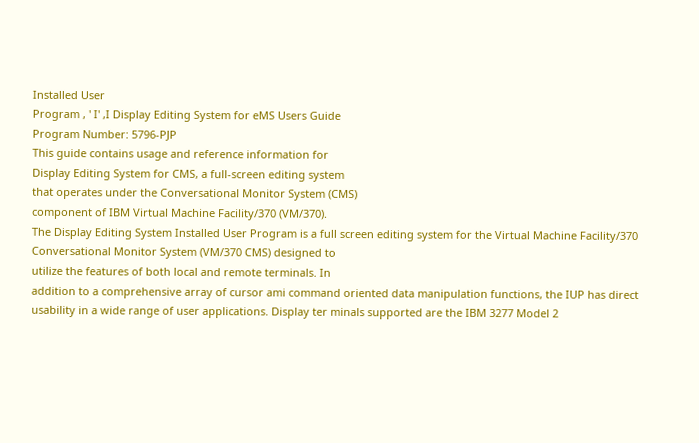Installed User
Program , ' I' ,I Display Editing System for eMS Users Guide
Program Number: 5796-PJP
This guide contains usage and reference information for
Display Editing System for CMS, a full-screen editing system
that operates under the Conversational Monitor System (CMS)
component of IBM Virtual Machine Facility/370 (VM/370).
The Display Editing System Installed User Program is a full screen editing system for the Virtual Machine Facility/370
Conversational Monitor System (VM/370 CMS) designed to
utilize the features of both local and remote terminals. In
addition to a comprehensive array of cursor ami command oriented data manipulation functions, the IUP has direct
usability in a wide range of user applications. Display ter minals supported are the IBM 3277 Model 2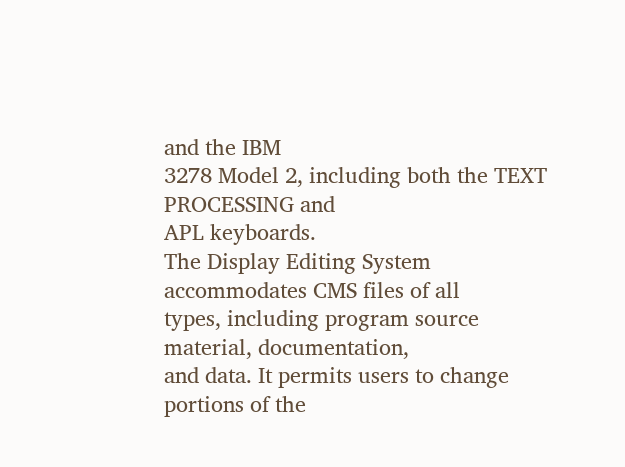and the IBM
3278 Model 2, including both the TEXT PROCESSING and
APL keyboards.
The Display Editing System accommodates CMS files of all
types, including program source material, documentation,
and data. It permits users to change portions of the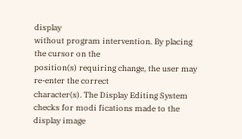display
without program intervention. By placing the cursor on the
position(s) requiring change, the user may re-enter the correct
character(s). The Display Editing System checks for modi fications made to the display image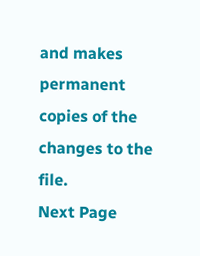and makes permanent
copies of the changes to the file.
Next Page